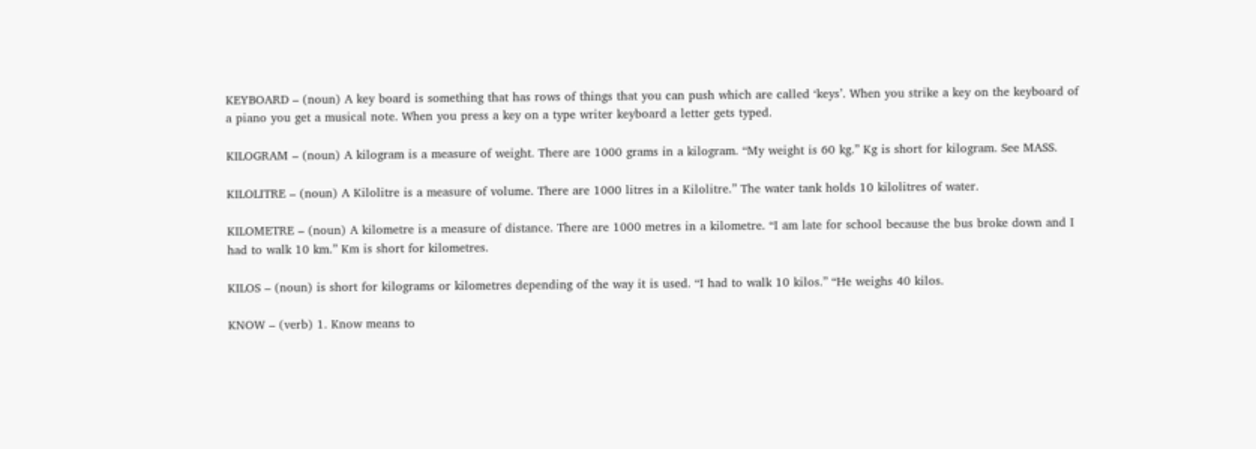KEYBOARD – (noun) A key board is something that has rows of things that you can push which are called ‘keys’. When you strike a key on the keyboard of a piano you get a musical note. When you press a key on a type writer keyboard a letter gets typed.

KILOGRAM – (noun) A kilogram is a measure of weight. There are 1000 grams in a kilogram. “My weight is 60 kg.” Kg is short for kilogram. See MASS.

KILOLITRE – (noun) A Kilolitre is a measure of volume. There are 1000 litres in a Kilolitre.” The water tank holds 10 kilolitres of water.

KILOMETRE – (noun) A kilometre is a measure of distance. There are 1000 metres in a kilometre. “I am late for school because the bus broke down and I had to walk 10 km.” Km is short for kilometres.

KILOS – (noun) is short for kilograms or kilometres depending of the way it is used. “I had to walk 10 kilos.” “He weighs 40 kilos.

KNOW – (verb) 1. Know means to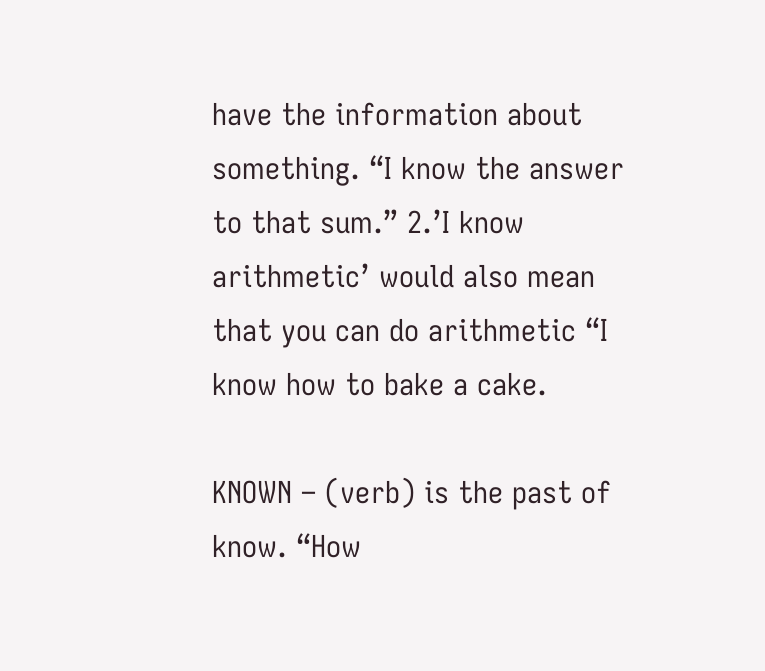have the information about something. “I know the answer to that sum.” 2.’I know arithmetic’ would also mean that you can do arithmetic “I know how to bake a cake.

KNOWN – (verb) is the past of know. “How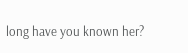long have you known her?